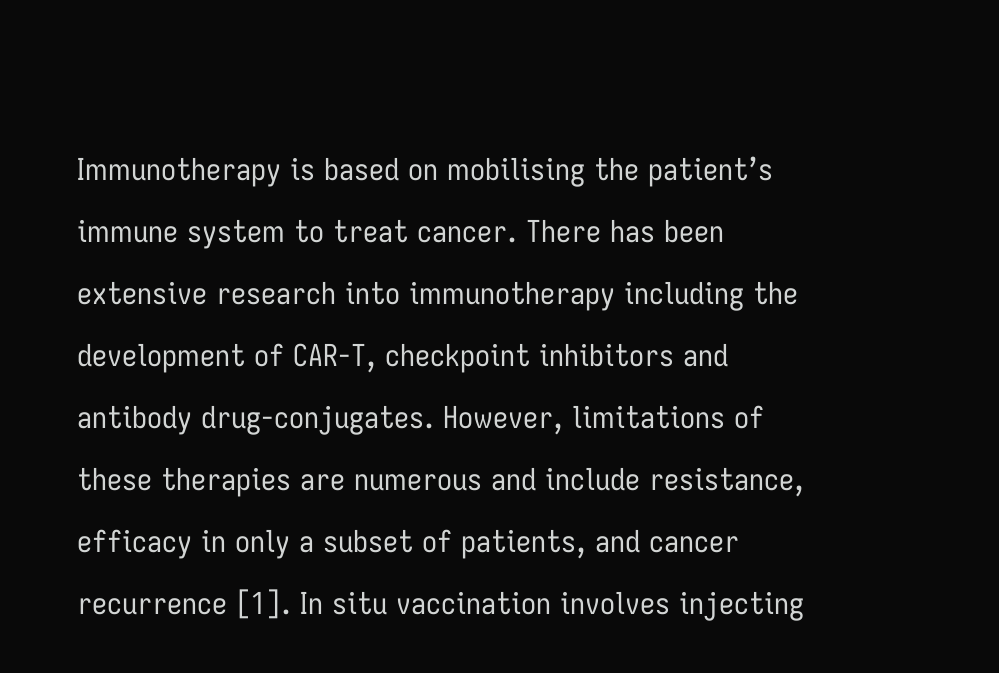Immunotherapy is based on mobilising the patient’s immune system to treat cancer. There has been extensive research into immunotherapy including the development of CAR-T, checkpoint inhibitors and antibody drug-conjugates. However, limitations of these therapies are numerous and include resistance, efficacy in only a subset of patients, and cancer recurrence [1]. In situ vaccination involves injecting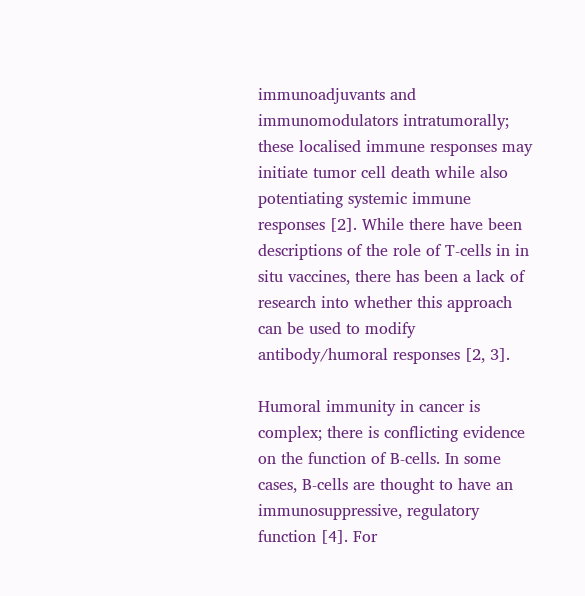immunoadjuvants and immunomodulators intratumorally; these localised immune responses may initiate tumor cell death while also potentiating systemic immune responses [2]. While there have been descriptions of the role of T-cells in in situ vaccines, there has been a lack of research into whether this approach can be used to modify antibody/humoral responses [2, 3].

Humoral immunity in cancer is complex; there is conflicting evidence on the function of B-cells. In some cases, B-cells are thought to have an immunosuppressive, regulatory function [4]. For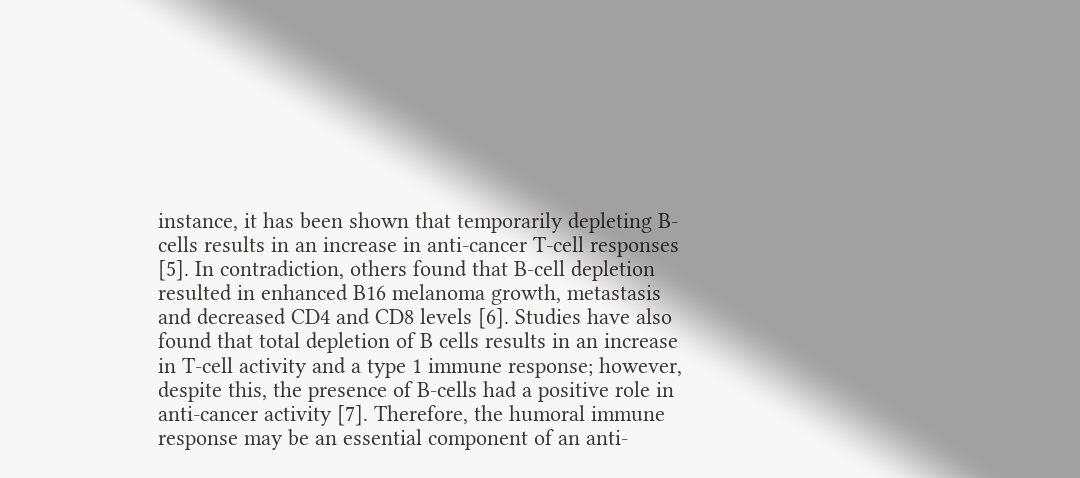instance, it has been shown that temporarily depleting B-cells results in an increase in anti-cancer T-cell responses [5]. In contradiction, others found that B-cell depletion resulted in enhanced B16 melanoma growth, metastasis and decreased CD4 and CD8 levels [6]. Studies have also found that total depletion of B cells results in an increase in T-cell activity and a type 1 immune response; however, despite this, the presence of B-cells had a positive role in anti-cancer activity [7]. Therefore, the humoral immune response may be an essential component of an anti-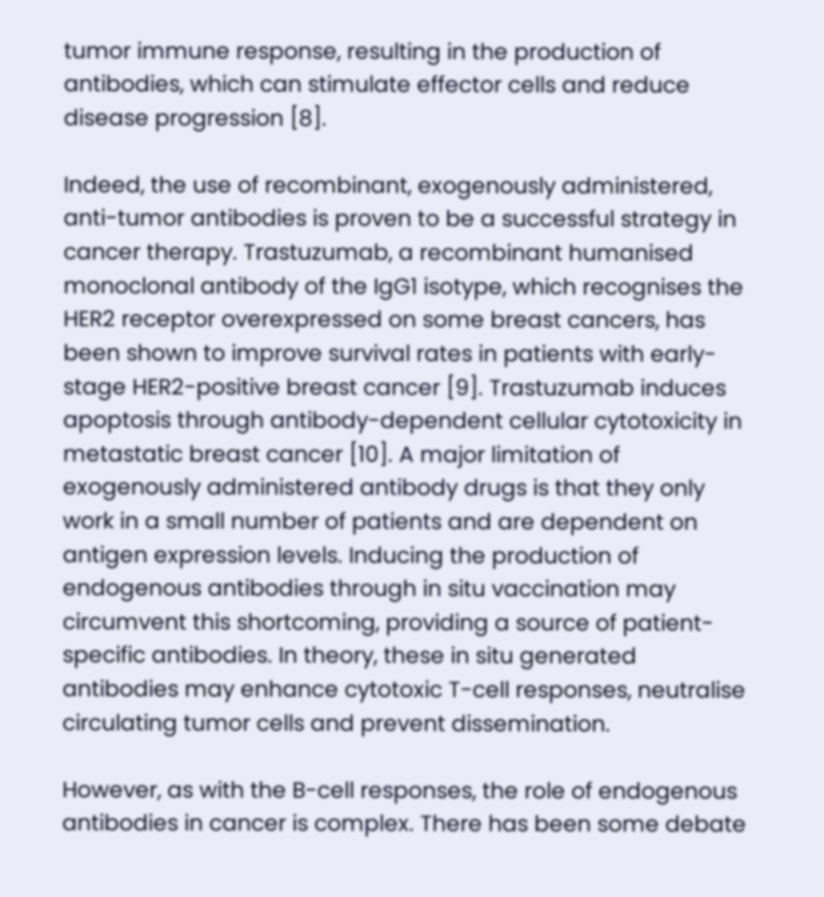tumor immune response, resulting in the production of antibodies, which can stimulate effector cells and reduce disease progression [8].

Indeed, the use of recombinant, exogenously administered, anti-tumor antibodies is proven to be a successful strategy in cancer therapy. Trastuzumab, a recombinant humanised monoclonal antibody of the IgG1 isotype, which recognises the HER2 receptor overexpressed on some breast cancers, has been shown to improve survival rates in patients with early-stage HER2-positive breast cancer [9]. Trastuzumab induces apoptosis through antibody-dependent cellular cytotoxicity in metastatic breast cancer [10]. A major limitation of exogenously administered antibody drugs is that they only work in a small number of patients and are dependent on antigen expression levels. Inducing the production of endogenous antibodies through in situ vaccination may circumvent this shortcoming, providing a source of patient-specific antibodies. In theory, these in situ generated antibodies may enhance cytotoxic T-cell responses, neutralise circulating tumor cells and prevent dissemination.

However, as with the B-cell responses, the role of endogenous antibodies in cancer is complex. There has been some debate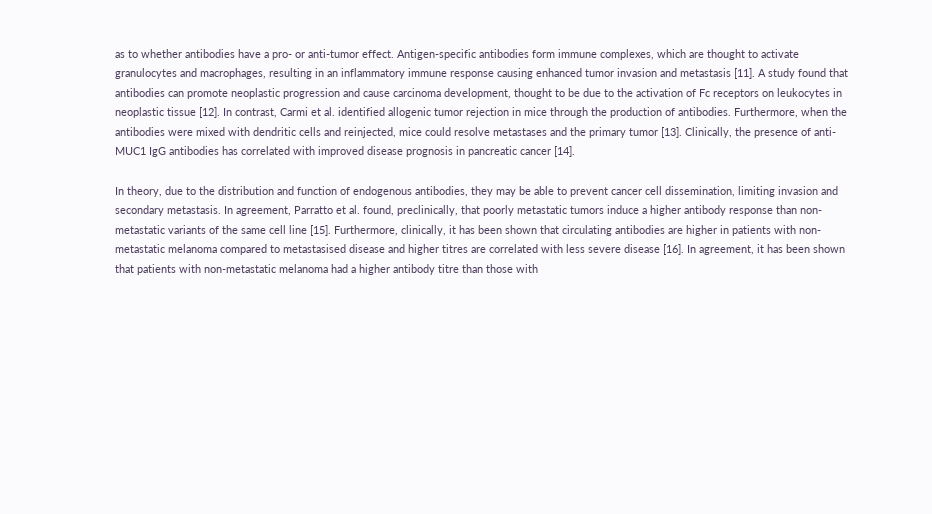as to whether antibodies have a pro- or anti-tumor effect. Antigen-specific antibodies form immune complexes, which are thought to activate granulocytes and macrophages, resulting in an inflammatory immune response causing enhanced tumor invasion and metastasis [11]. A study found that antibodies can promote neoplastic progression and cause carcinoma development, thought to be due to the activation of Fc receptors on leukocytes in neoplastic tissue [12]. In contrast, Carmi et al. identified allogenic tumor rejection in mice through the production of antibodies. Furthermore, when the antibodies were mixed with dendritic cells and reinjected, mice could resolve metastases and the primary tumor [13]. Clinically, the presence of anti-MUC1 IgG antibodies has correlated with improved disease prognosis in pancreatic cancer [14].

In theory, due to the distribution and function of endogenous antibodies, they may be able to prevent cancer cell dissemination, limiting invasion and secondary metastasis. In agreement, Parratto et al. found, preclinically, that poorly metastatic tumors induce a higher antibody response than non-metastatic variants of the same cell line [15]. Furthermore, clinically, it has been shown that circulating antibodies are higher in patients with non-metastatic melanoma compared to metastasised disease and higher titres are correlated with less severe disease [16]. In agreement, it has been shown that patients with non-metastatic melanoma had a higher antibody titre than those with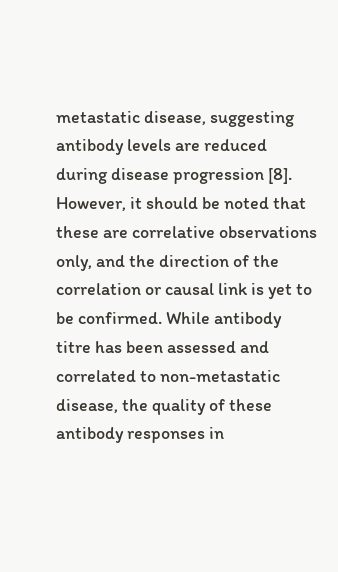metastatic disease, suggesting antibody levels are reduced during disease progression [8]. However, it should be noted that these are correlative observations only, and the direction of the correlation or causal link is yet to be confirmed. While antibody titre has been assessed and correlated to non-metastatic disease, the quality of these antibody responses in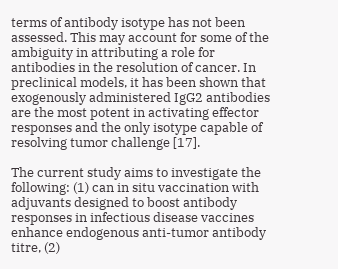terms of antibody isotype has not been assessed. This may account for some of the ambiguity in attributing a role for antibodies in the resolution of cancer. In preclinical models, it has been shown that exogenously administered IgG2 antibodies are the most potent in activating effector responses and the only isotype capable of resolving tumor challenge [17].

The current study aims to investigate the following: (1) can in situ vaccination with adjuvants designed to boost antibody responses in infectious disease vaccines enhance endogenous anti-tumor antibody titre, (2)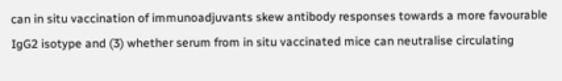can in situ vaccination of immunoadjuvants skew antibody responses towards a more favourable IgG2 isotype and (3) whether serum from in situ vaccinated mice can neutralise circulating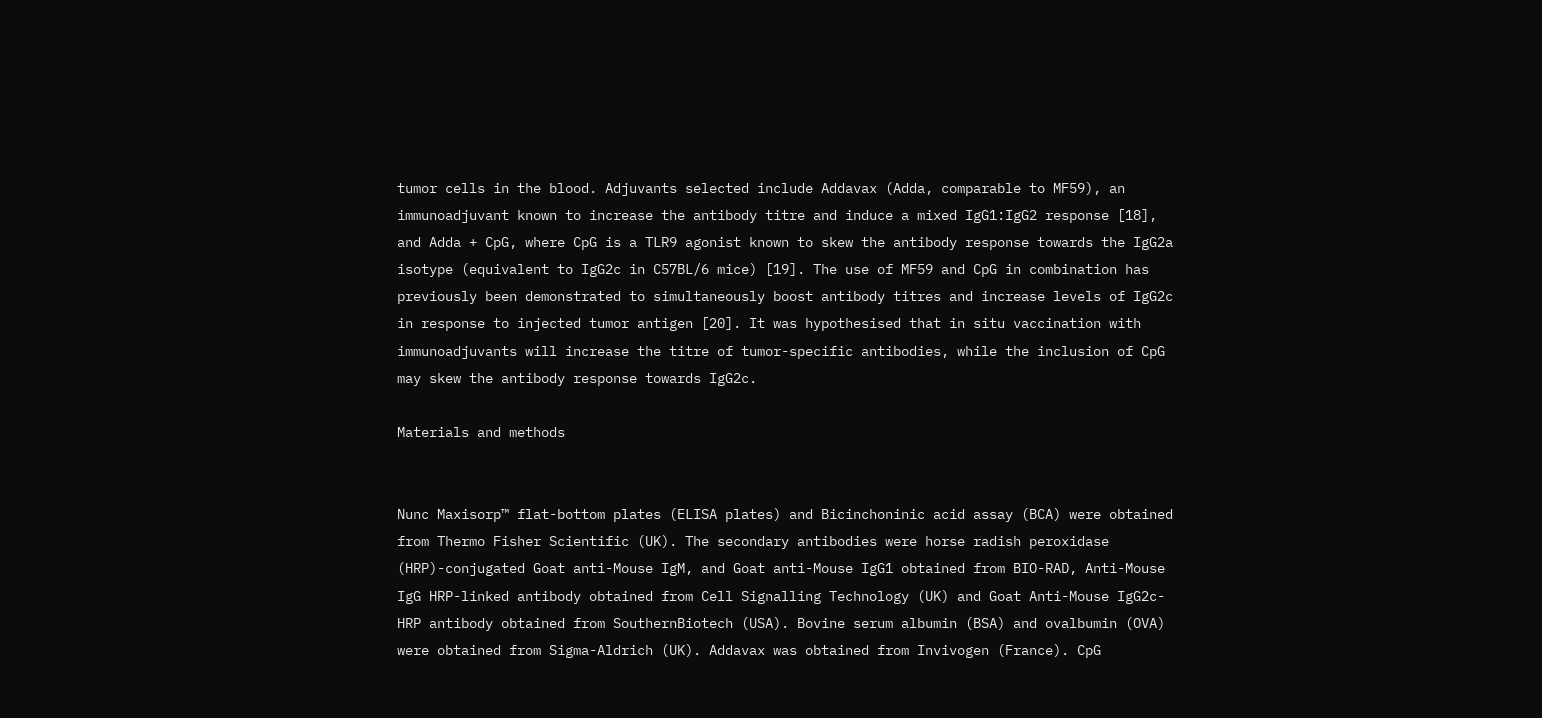tumor cells in the blood. Adjuvants selected include Addavax (Adda, comparable to MF59), an immunoadjuvant known to increase the antibody titre and induce a mixed IgG1:IgG2 response [18], and Adda + CpG, where CpG is a TLR9 agonist known to skew the antibody response towards the IgG2a isotype (equivalent to IgG2c in C57BL/6 mice) [19]. The use of MF59 and CpG in combination has previously been demonstrated to simultaneously boost antibody titres and increase levels of IgG2c in response to injected tumor antigen [20]. It was hypothesised that in situ vaccination with immunoadjuvants will increase the titre of tumor-specific antibodies, while the inclusion of CpG may skew the antibody response towards IgG2c.

Materials and methods


Nunc Maxisorp™ flat-bottom plates (ELISA plates) and Bicinchoninic acid assay (BCA) were obtained from Thermo Fisher Scientific (UK). The secondary antibodies were horse radish peroxidase (HRP)-conjugated Goat anti-Mouse IgM, and Goat anti-Mouse IgG1 obtained from BIO-RAD, Anti-Mouse IgG HRP-linked antibody obtained from Cell Signalling Technology (UK) and Goat Anti-Mouse IgG2c-HRP antibody obtained from SouthernBiotech (USA). Bovine serum albumin (BSA) and ovalbumin (OVA) were obtained from Sigma-Aldrich (UK). Addavax was obtained from Invivogen (France). CpG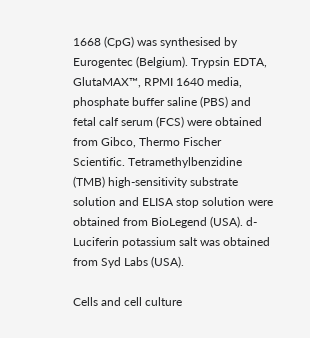1668 (CpG) was synthesised by Eurogentec (Belgium). Trypsin EDTA, GlutaMAX™, RPMI 1640 media, phosphate buffer saline (PBS) and fetal calf serum (FCS) were obtained from Gibco, Thermo Fischer Scientific. Tetramethylbenzidine (TMB) high-sensitivity substrate solution and ELISA stop solution were obtained from BioLegend (USA). d-Luciferin potassium salt was obtained from Syd Labs (USA).

Cells and cell culture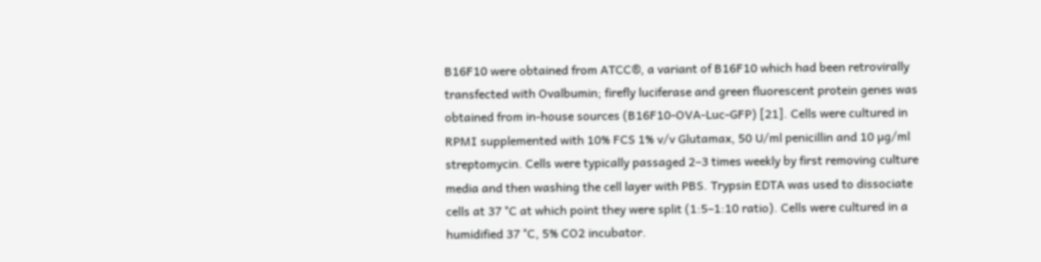B16F10 were obtained from ATCC®, a variant of B16F10 which had been retrovirally transfected with Ovalbumin; firefly luciferase and green fluorescent protein genes was obtained from in-house sources (B16F10-OVA-Luc-GFP) [21]. Cells were cultured in RPMI supplemented with 10% FCS 1% v/v Glutamax, 50 U/ml penicillin and 10 µg/ml streptomycin. Cells were typically passaged 2–3 times weekly by first removing culture media and then washing the cell layer with PBS. Trypsin EDTA was used to dissociate cells at 37 °C at which point they were split (1:5–1:10 ratio). Cells were cultured in a humidified 37 °C, 5% CO2 incubator.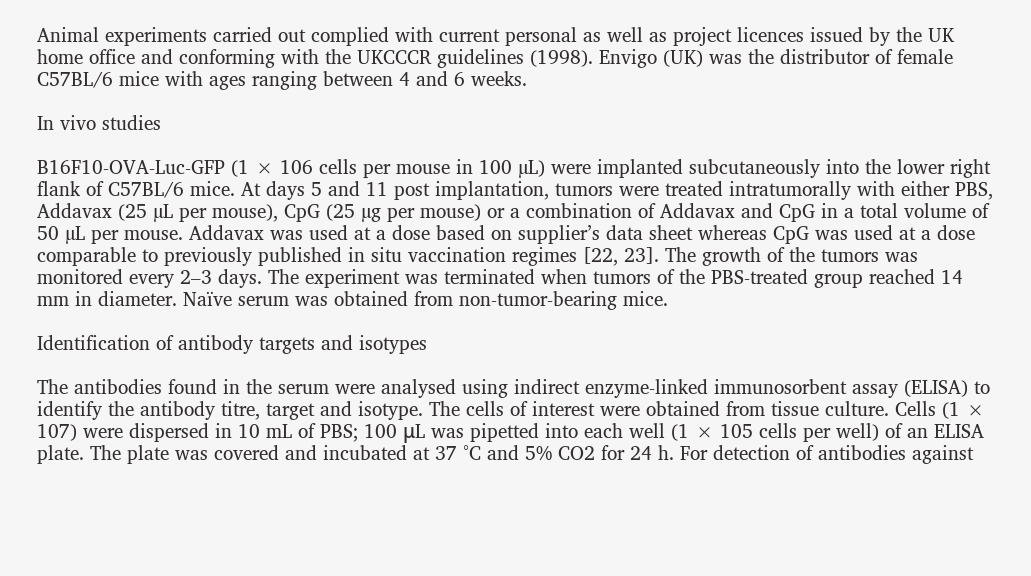Animal experiments carried out complied with current personal as well as project licences issued by the UK home office and conforming with the UKCCCR guidelines (1998). Envigo (UK) was the distributor of female C57BL/6 mice with ages ranging between 4 and 6 weeks.

In vivo studies

B16F10-OVA-Luc-GFP (1 × 106 cells per mouse in 100 µL) were implanted subcutaneously into the lower right flank of C57BL/6 mice. At days 5 and 11 post implantation, tumors were treated intratumorally with either PBS, Addavax (25 µL per mouse), CpG (25 µg per mouse) or a combination of Addavax and CpG in a total volume of 50 µL per mouse. Addavax was used at a dose based on supplier’s data sheet whereas CpG was used at a dose comparable to previously published in situ vaccination regimes [22, 23]. The growth of the tumors was monitored every 2–3 days. The experiment was terminated when tumors of the PBS-treated group reached 14 mm in diameter. Naïve serum was obtained from non-tumor-bearing mice.

Identification of antibody targets and isotypes

The antibodies found in the serum were analysed using indirect enzyme-linked immunosorbent assay (ELISA) to identify the antibody titre, target and isotype. The cells of interest were obtained from tissue culture. Cells (1 × 107) were dispersed in 10 mL of PBS; 100 μL was pipetted into each well (1 × 105 cells per well) of an ELISA plate. The plate was covered and incubated at 37 °C and 5% CO2 for 24 h. For detection of antibodies against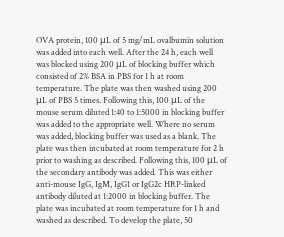OVA protein, 100 μL of 5 mg/mL ovalbumin solution was added into each well. After the 24 h, each well was blocked using 200 μL of blocking buffer which consisted of 2% BSA in PBS for 1 h at room temperature. The plate was then washed using 200 μL of PBS 5 times. Following this, 100 μL of the mouse serum diluted 1:40 to 1:5000 in blocking buffer was added to the appropriate well. Where no serum was added, blocking buffer was used as a blank. The plate was then incubated at room temperature for 2 h prior to washing as described. Following this, 100 μL of the secondary antibody was added. This was either anti-mouse IgG, IgM, IgG1 or IgG2c HRP-linked antibody diluted at 1:2000 in blocking buffer. The plate was incubated at room temperature for 1 h and washed as described. To develop the plate, 50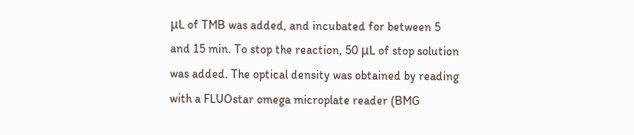μL of TMB was added, and incubated for between 5 and 15 min. To stop the reaction, 50 μL of stop solution was added. The optical density was obtained by reading with a FLUOstar omega microplate reader (BMG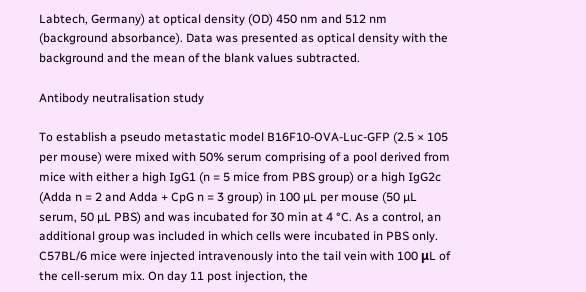Labtech, Germany) at optical density (OD) 450 nm and 512 nm (background absorbance). Data was presented as optical density with the background and the mean of the blank values subtracted.

Antibody neutralisation study

To establish a pseudo metastatic model B16F10-OVA-Luc-GFP (2.5 × 105 per mouse) were mixed with 50% serum comprising of a pool derived from mice with either a high IgG1 (n = 5 mice from PBS group) or a high IgG2c (Adda n = 2 and Adda + CpG n = 3 group) in 100 µL per mouse (50 µL serum, 50 µL PBS) and was incubated for 30 min at 4 °C. As a control, an additional group was included in which cells were incubated in PBS only. C57BL/6 mice were injected intravenously into the tail vein with 100 μL of the cell-serum mix. On day 11 post injection, the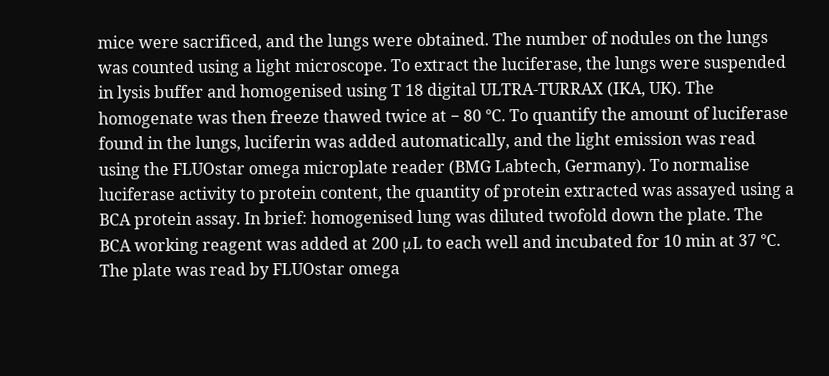mice were sacrificed, and the lungs were obtained. The number of nodules on the lungs was counted using a light microscope. To extract the luciferase, the lungs were suspended in lysis buffer and homogenised using T 18 digital ULTRA-TURRAX (IKA, UK). The homogenate was then freeze thawed twice at − 80 °C. To quantify the amount of luciferase found in the lungs, luciferin was added automatically, and the light emission was read using the FLUOstar omega microplate reader (BMG Labtech, Germany). To normalise luciferase activity to protein content, the quantity of protein extracted was assayed using a BCA protein assay. In brief: homogenised lung was diluted twofold down the plate. The BCA working reagent was added at 200 μL to each well and incubated for 10 min at 37 °C. The plate was read by FLUOstar omega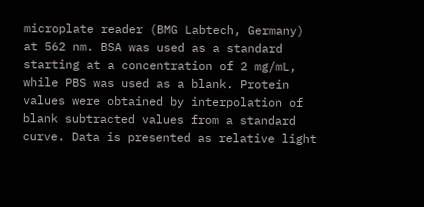microplate reader (BMG Labtech, Germany) at 562 nm. BSA was used as a standard starting at a concentration of 2 mg/mL, while PBS was used as a blank. Protein values were obtained by interpolation of blank subtracted values from a standard curve. Data is presented as relative light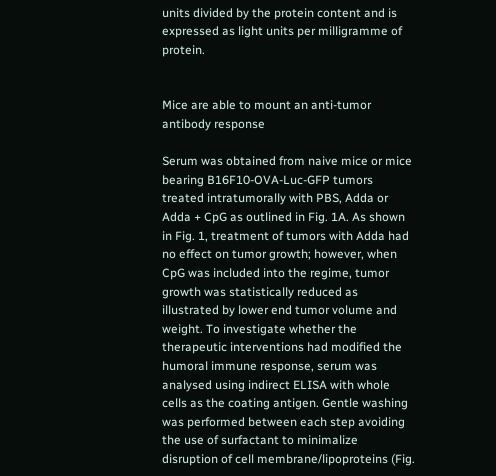units divided by the protein content and is expressed as light units per milligramme of protein.


Mice are able to mount an anti-tumor antibody response

Serum was obtained from naive mice or mice bearing B16F10-OVA-Luc-GFP tumors treated intratumorally with PBS, Adda or Adda + CpG as outlined in Fig. 1A. As shown in Fig. 1, treatment of tumors with Adda had no effect on tumor growth; however, when CpG was included into the regime, tumor growth was statistically reduced as illustrated by lower end tumor volume and weight. To investigate whether the therapeutic interventions had modified the humoral immune response, serum was analysed using indirect ELISA with whole cells as the coating antigen. Gentle washing was performed between each step avoiding the use of surfactant to minimalize disruption of cell membrane/lipoproteins (Fig.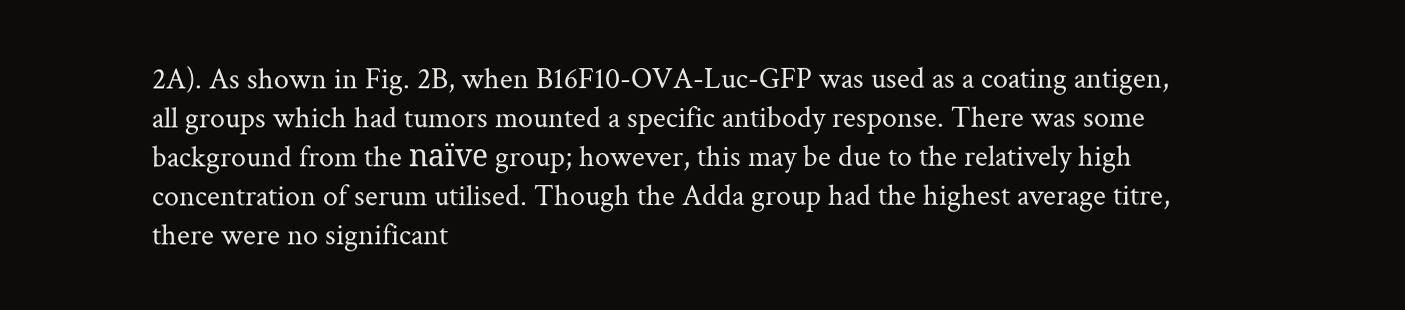2A). As shown in Fig. 2B, when B16F10-OVA-Luc-GFP was used as a coating antigen, all groups which had tumors mounted a specific antibody response. There was some background from the naïve group; however, this may be due to the relatively high concentration of serum utilised. Though the Adda group had the highest average titre, there were no significant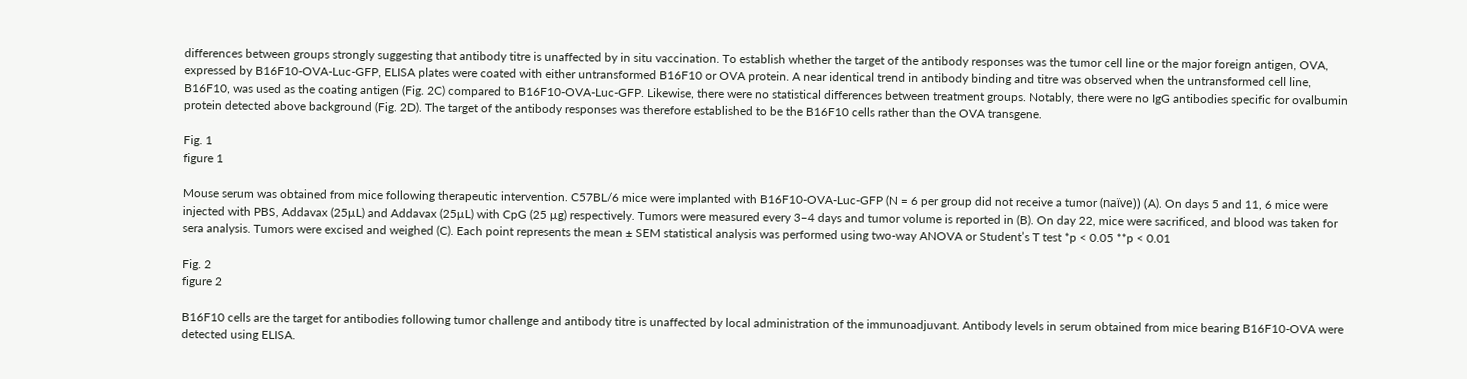differences between groups strongly suggesting that antibody titre is unaffected by in situ vaccination. To establish whether the target of the antibody responses was the tumor cell line or the major foreign antigen, OVA, expressed by B16F10-OVA-Luc-GFP, ELISA plates were coated with either untransformed B16F10 or OVA protein. A near identical trend in antibody binding and titre was observed when the untransformed cell line, B16F10, was used as the coating antigen (Fig. 2C) compared to B16F10-OVA-Luc-GFP. Likewise, there were no statistical differences between treatment groups. Notably, there were no IgG antibodies specific for ovalbumin protein detected above background (Fig. 2D). The target of the antibody responses was therefore established to be the B16F10 cells rather than the OVA transgene.

Fig. 1
figure 1

Mouse serum was obtained from mice following therapeutic intervention. C57BL/6 mice were implanted with B16F10-OVA-Luc-GFP (N = 6 per group did not receive a tumor (naïve)) (A). On days 5 and 11, 6 mice were injected with PBS, Addavax (25µL) and Addavax (25µL) with CpG (25 µg) respectively. Tumors were measured every 3–4 days and tumor volume is reported in (B). On day 22, mice were sacrificed, and blood was taken for sera analysis. Tumors were excised and weighed (C). Each point represents the mean ± SEM statistical analysis was performed using two-way ANOVA or Student’s T test *p < 0.05 **p < 0.01

Fig. 2
figure 2

B16F10 cells are the target for antibodies following tumor challenge and antibody titre is unaffected by local administration of the immunoadjuvant. Antibody levels in serum obtained from mice bearing B16F10-OVA were detected using ELISA.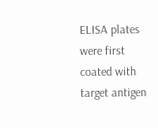ELISA plates were first coated with target antigen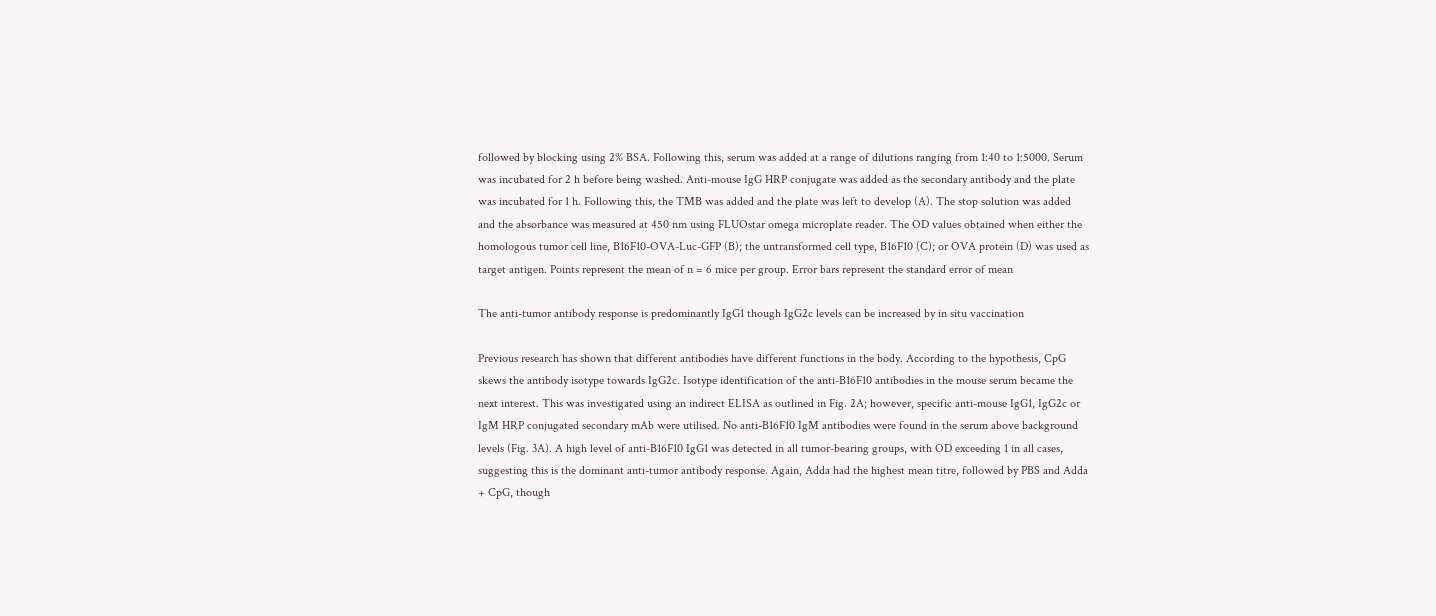followed by blocking using 2% BSA. Following this, serum was added at a range of dilutions ranging from 1:40 to 1:5000. Serum was incubated for 2 h before being washed. Anti-mouse IgG HRP conjugate was added as the secondary antibody and the plate was incubated for 1 h. Following this, the TMB was added and the plate was left to develop (A). The stop solution was added and the absorbance was measured at 450 nm using FLUOstar omega microplate reader. The OD values obtained when either the homologous tumor cell line, B16F10-OVA-Luc-GFP (B); the untransformed cell type, B16F10 (C); or OVA protein (D) was used as target antigen. Points represent the mean of n = 6 mice per group. Error bars represent the standard error of mean

The anti-tumor antibody response is predominantly IgG1 though IgG2c levels can be increased by in situ vaccination

Previous research has shown that different antibodies have different functions in the body. According to the hypothesis, CpG skews the antibody isotype towards IgG2c. Isotype identification of the anti-B16F10 antibodies in the mouse serum became the next interest. This was investigated using an indirect ELISA as outlined in Fig. 2A; however, specific anti-mouse IgG1, IgG2c or IgM HRP conjugated secondary mAb were utilised. No anti-B16F10 IgM antibodies were found in the serum above background levels (Fig. 3A). A high level of anti-B16F10 IgG1 was detected in all tumor-bearing groups, with OD exceeding 1 in all cases, suggesting this is the dominant anti-tumor antibody response. Again, Adda had the highest mean titre, followed by PBS and Adda + CpG, though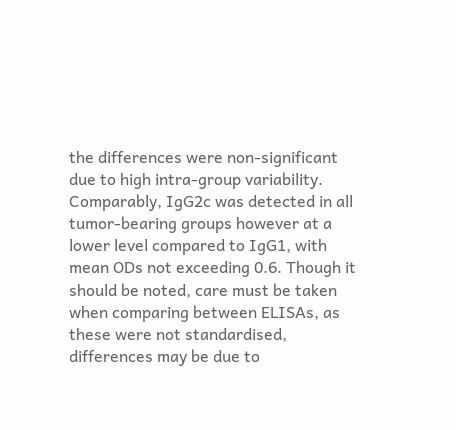the differences were non-significant due to high intra-group variability. Comparably, IgG2c was detected in all tumor-bearing groups however at a lower level compared to IgG1, with mean ODs not exceeding 0.6. Though it should be noted, care must be taken when comparing between ELISAs, as these were not standardised, differences may be due to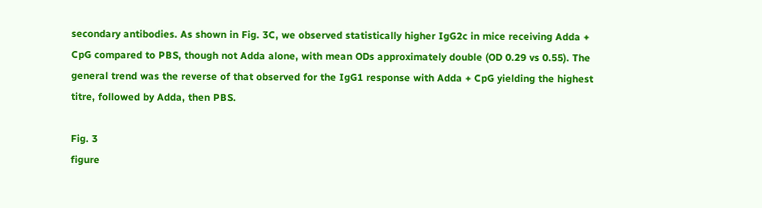secondary antibodies. As shown in Fig. 3C, we observed statistically higher IgG2c in mice receiving Adda + CpG compared to PBS, though not Adda alone, with mean ODs approximately double (OD 0.29 vs 0.55). The general trend was the reverse of that observed for the IgG1 response with Adda + CpG yielding the highest titre, followed by Adda, then PBS.

Fig. 3
figure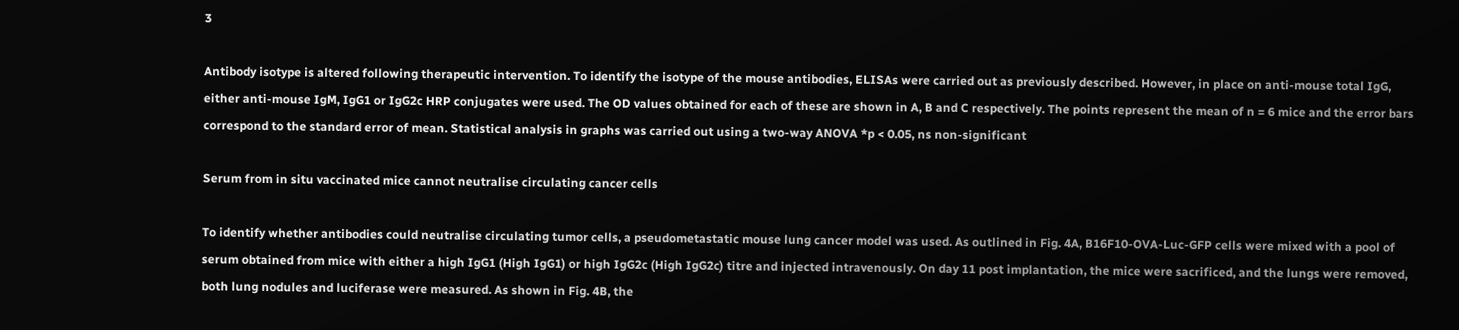3

Antibody isotype is altered following therapeutic intervention. To identify the isotype of the mouse antibodies, ELISAs were carried out as previously described. However, in place on anti-mouse total IgG, either anti-mouse IgM, IgG1 or IgG2c HRP conjugates were used. The OD values obtained for each of these are shown in A, B and C respectively. The points represent the mean of n = 6 mice and the error bars correspond to the standard error of mean. Statistical analysis in graphs was carried out using a two-way ANOVA *p < 0.05, ns non-significant

Serum from in situ vaccinated mice cannot neutralise circulating cancer cells

To identify whether antibodies could neutralise circulating tumor cells, a pseudometastatic mouse lung cancer model was used. As outlined in Fig. 4A, B16F10-OVA-Luc-GFP cells were mixed with a pool of serum obtained from mice with either a high IgG1 (High IgG1) or high IgG2c (High IgG2c) titre and injected intravenously. On day 11 post implantation, the mice were sacrificed, and the lungs were removed, both lung nodules and luciferase were measured. As shown in Fig. 4B, the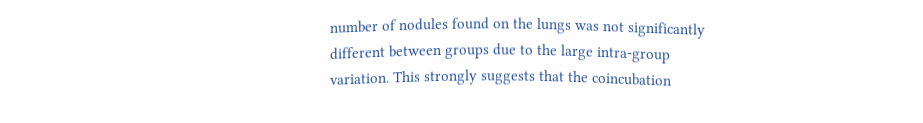number of nodules found on the lungs was not significantly different between groups due to the large intra-group variation. This strongly suggests that the coincubation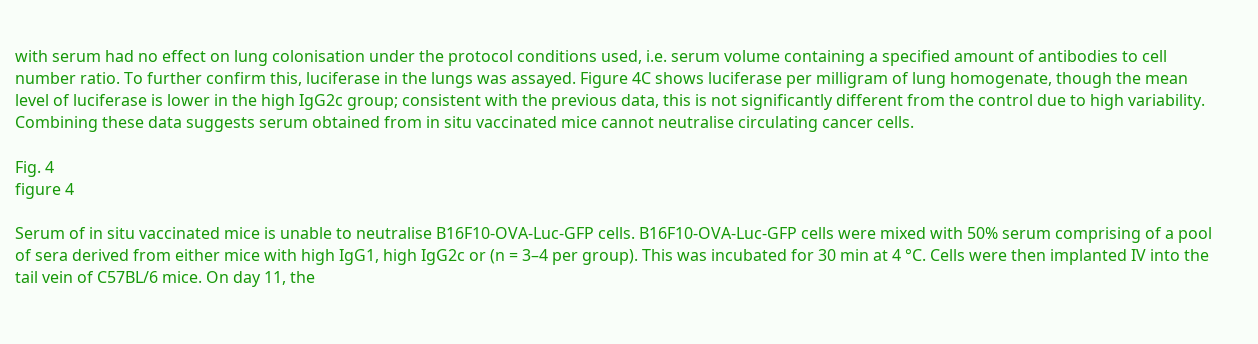with serum had no effect on lung colonisation under the protocol conditions used, i.e. serum volume containing a specified amount of antibodies to cell number ratio. To further confirm this, luciferase in the lungs was assayed. Figure 4C shows luciferase per milligram of lung homogenate, though the mean level of luciferase is lower in the high IgG2c group; consistent with the previous data, this is not significantly different from the control due to high variability. Combining these data suggests serum obtained from in situ vaccinated mice cannot neutralise circulating cancer cells.

Fig. 4
figure 4

Serum of in situ vaccinated mice is unable to neutralise B16F10-OVA-Luc-GFP cells. B16F10-OVA-Luc-GFP cells were mixed with 50% serum comprising of a pool of sera derived from either mice with high IgG1, high IgG2c or (n = 3–4 per group). This was incubated for 30 min at 4 °C. Cells were then implanted IV into the tail vein of C57BL/6 mice. On day 11, the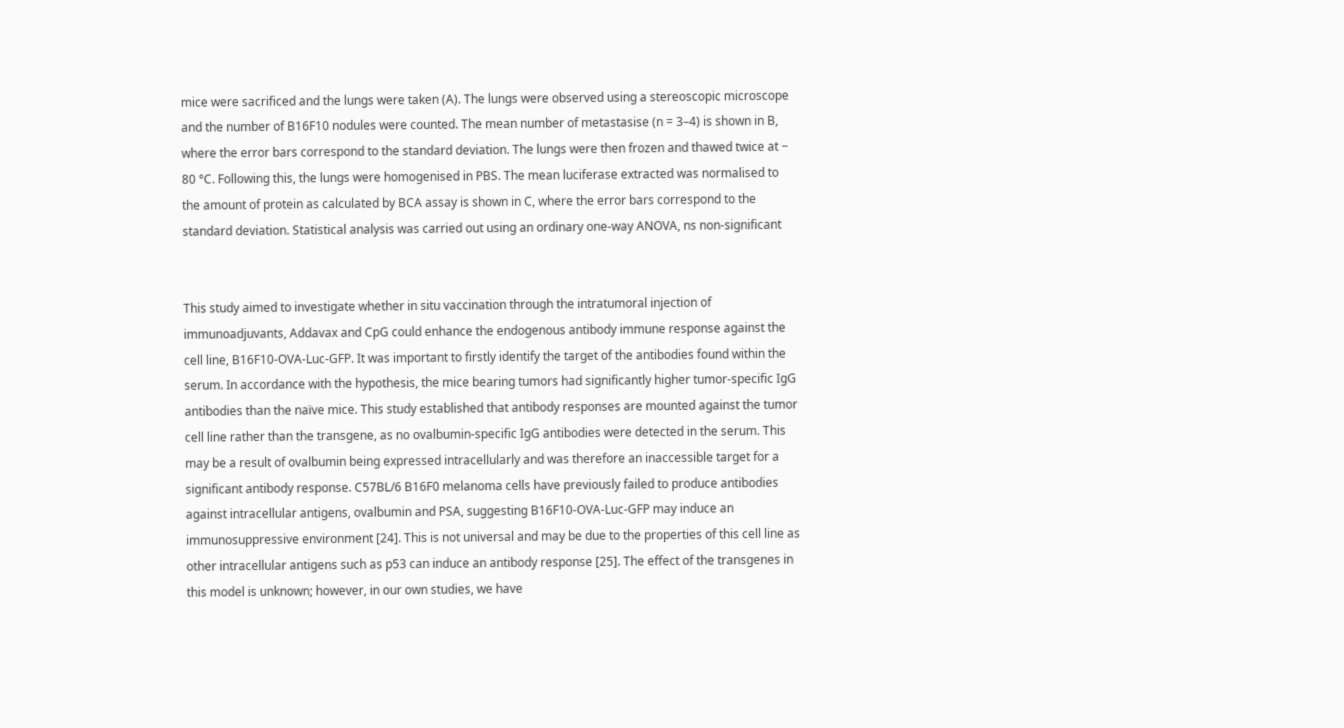mice were sacrificed and the lungs were taken (A). The lungs were observed using a stereoscopic microscope and the number of B16F10 nodules were counted. The mean number of metastasise (n = 3–4) is shown in B, where the error bars correspond to the standard deviation. The lungs were then frozen and thawed twice at − 80 °C. Following this, the lungs were homogenised in PBS. The mean luciferase extracted was normalised to the amount of protein as calculated by BCA assay is shown in C, where the error bars correspond to the standard deviation. Statistical analysis was carried out using an ordinary one-way ANOVA, ns non-significant


This study aimed to investigate whether in situ vaccination through the intratumoral injection of immunoadjuvants, Addavax and CpG could enhance the endogenous antibody immune response against the cell line, B16F10-OVA-Luc-GFP. It was important to firstly identify the target of the antibodies found within the serum. In accordance with the hypothesis, the mice bearing tumors had significantly higher tumor-specific IgG antibodies than the naïve mice. This study established that antibody responses are mounted against the tumor cell line rather than the transgene, as no ovalbumin-specific IgG antibodies were detected in the serum. This may be a result of ovalbumin being expressed intracellularly and was therefore an inaccessible target for a significant antibody response. C57BL/6 B16F0 melanoma cells have previously failed to produce antibodies against intracellular antigens, ovalbumin and PSA, suggesting B16F10-OVA-Luc-GFP may induce an immunosuppressive environment [24]. This is not universal and may be due to the properties of this cell line as other intracellular antigens such as p53 can induce an antibody response [25]. The effect of the transgenes in this model is unknown; however, in our own studies, we have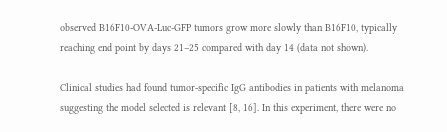observed B16F10-OVA-Luc-GFP tumors grow more slowly than B16F10, typically reaching end point by days 21–25 compared with day 14 (data not shown).

Clinical studies had found tumor-specific IgG antibodies in patients with melanoma suggesting the model selected is relevant [8, 16]. In this experiment, there were no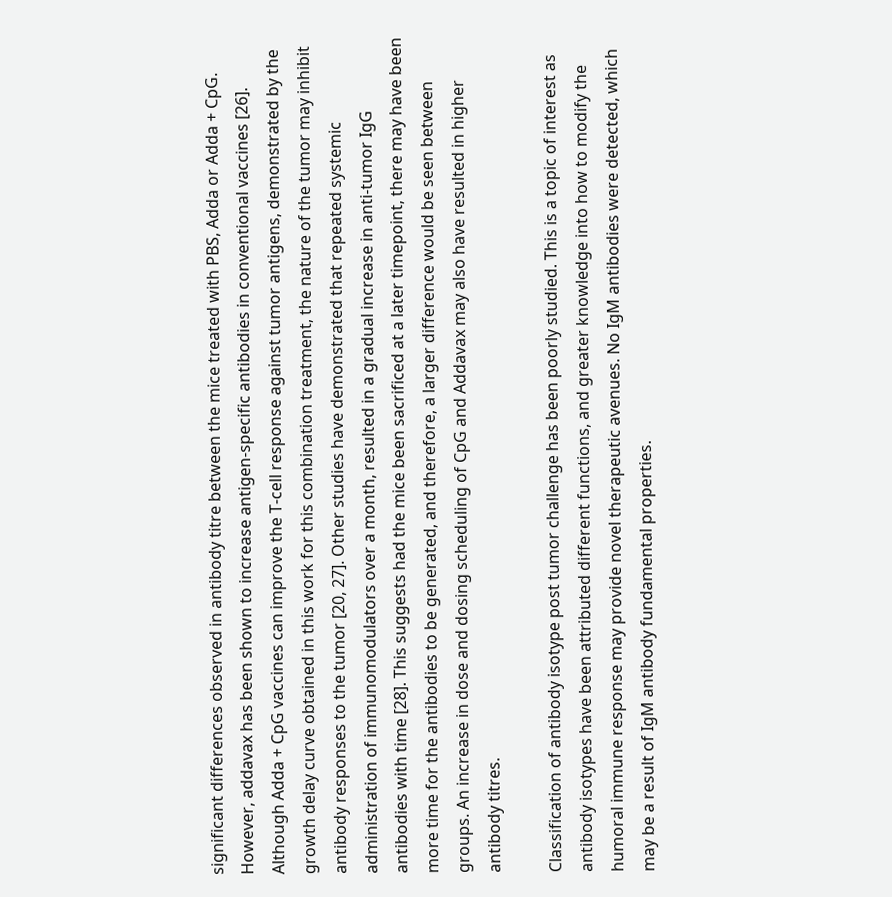significant differences observed in antibody titre between the mice treated with PBS, Adda or Adda + CpG. However, addavax has been shown to increase antigen-specific antibodies in conventional vaccines [26]. Although Adda + CpG vaccines can improve the T-cell response against tumor antigens, demonstrated by the growth delay curve obtained in this work for this combination treatment, the nature of the tumor may inhibit antibody responses to the tumor [20, 27]. Other studies have demonstrated that repeated systemic administration of immunomodulators over a month, resulted in a gradual increase in anti-tumor IgG antibodies with time [28]. This suggests had the mice been sacrificed at a later timepoint, there may have been more time for the antibodies to be generated, and therefore, a larger difference would be seen between groups. An increase in dose and dosing scheduling of CpG and Addavax may also have resulted in higher antibody titres.

Classification of antibody isotype post tumor challenge has been poorly studied. This is a topic of interest as antibody isotypes have been attributed different functions, and greater knowledge into how to modify the humoral immune response may provide novel therapeutic avenues. No IgM antibodies were detected, which may be a result of IgM antibody fundamental properties.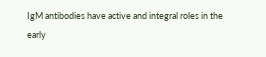IgM antibodies have active and integral roles in the early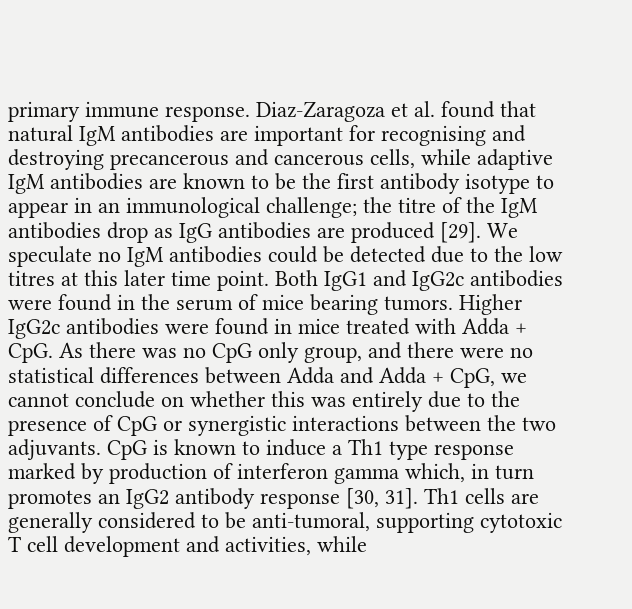primary immune response. Diaz-Zaragoza et al. found that natural IgM antibodies are important for recognising and destroying precancerous and cancerous cells, while adaptive IgM antibodies are known to be the first antibody isotype to appear in an immunological challenge; the titre of the IgM antibodies drop as IgG antibodies are produced [29]. We speculate no IgM antibodies could be detected due to the low titres at this later time point. Both IgG1 and IgG2c antibodies were found in the serum of mice bearing tumors. Higher IgG2c antibodies were found in mice treated with Adda + CpG. As there was no CpG only group, and there were no statistical differences between Adda and Adda + CpG, we cannot conclude on whether this was entirely due to the presence of CpG or synergistic interactions between the two adjuvants. CpG is known to induce a Th1 type response marked by production of interferon gamma which, in turn promotes an IgG2 antibody response [30, 31]. Th1 cells are generally considered to be anti-tumoral, supporting cytotoxic T cell development and activities, while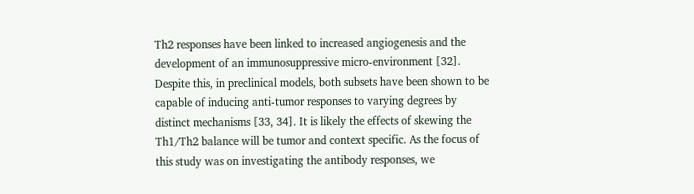Th2 responses have been linked to increased angiogenesis and the development of an immunosuppressive micro-environment [32]. Despite this, in preclinical models, both subsets have been shown to be capable of inducing anti-tumor responses to varying degrees by distinct mechanisms [33, 34]. It is likely the effects of skewing the Th1/Th2 balance will be tumor and context specific. As the focus of this study was on investigating the antibody responses, we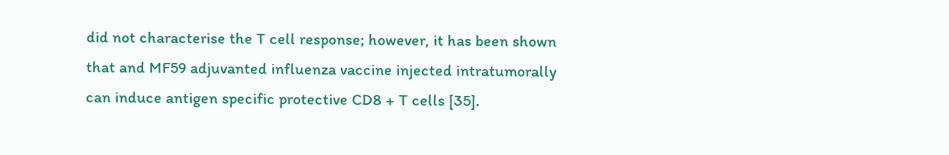did not characterise the T cell response; however, it has been shown that and MF59 adjuvanted influenza vaccine injected intratumorally can induce antigen specific protective CD8 + T cells [35].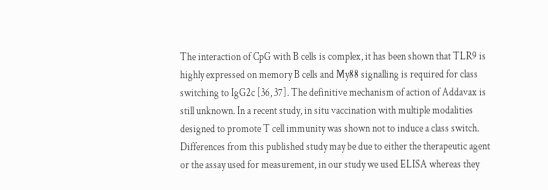The interaction of CpG with B cells is complex, it has been shown that TLR9 is highly expressed on memory B cells and My88 signalling is required for class switching to IgG2c [36, 37]. The definitive mechanism of action of Addavax is still unknown. In a recent study, in situ vaccination with multiple modalities designed to promote T cell immunity was shown not to induce a class switch. Differences from this published study may be due to either the therapeutic agent or the assay used for measurement, in our study we used ELISA whereas they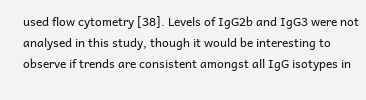used flow cytometry [38]. Levels of IgG2b and IgG3 were not analysed in this study, though it would be interesting to observe if trends are consistent amongst all IgG isotypes in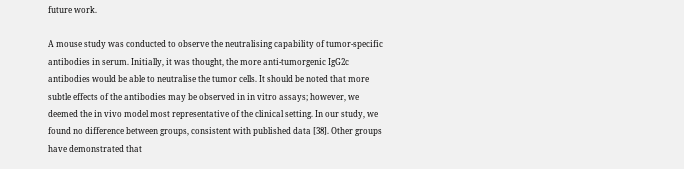future work.

A mouse study was conducted to observe the neutralising capability of tumor-specific antibodies in serum. Initially, it was thought, the more anti-tumorgenic IgG2c antibodies would be able to neutralise the tumor cells. It should be noted that more subtle effects of the antibodies may be observed in in vitro assays; however, we deemed the in vivo model most representative of the clinical setting. In our study, we found no difference between groups, consistent with published data [38]. Other groups have demonstrated that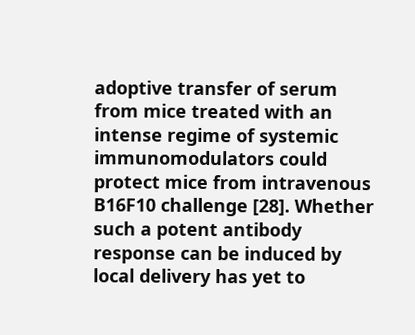adoptive transfer of serum from mice treated with an intense regime of systemic immunomodulators could protect mice from intravenous B16F10 challenge [28]. Whether such a potent antibody response can be induced by local delivery has yet to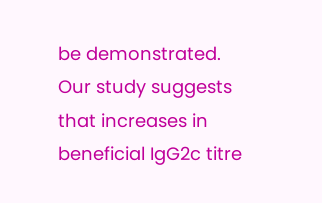be demonstrated. Our study suggests that increases in beneficial IgG2c titre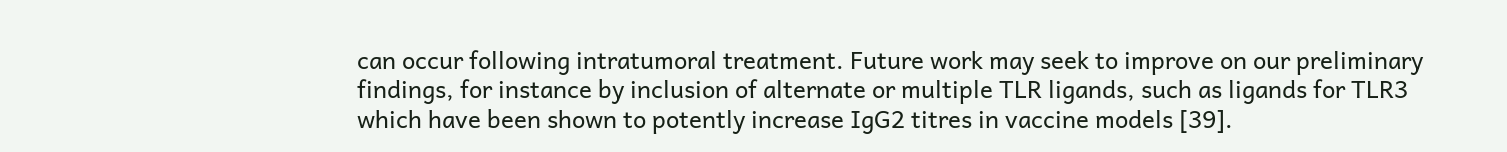can occur following intratumoral treatment. Future work may seek to improve on our preliminary findings, for instance by inclusion of alternate or multiple TLR ligands, such as ligands for TLR3 which have been shown to potently increase IgG2 titres in vaccine models [39].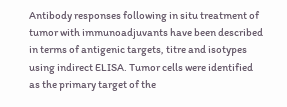Antibody responses following in situ treatment of tumor with immunoadjuvants have been described in terms of antigenic targets, titre and isotypes using indirect ELISA. Tumor cells were identified as the primary target of the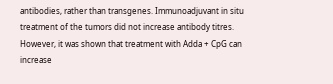antibodies, rather than transgenes. Immunoadjuvant in situ treatment of the tumors did not increase antibody titres. However, it was shown that treatment with Adda + CpG can increase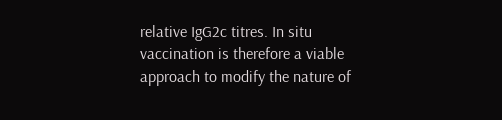relative IgG2c titres. In situ vaccination is therefore a viable approach to modify the nature of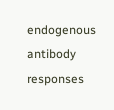endogenous antibody responses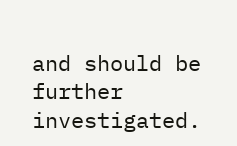and should be further investigated.